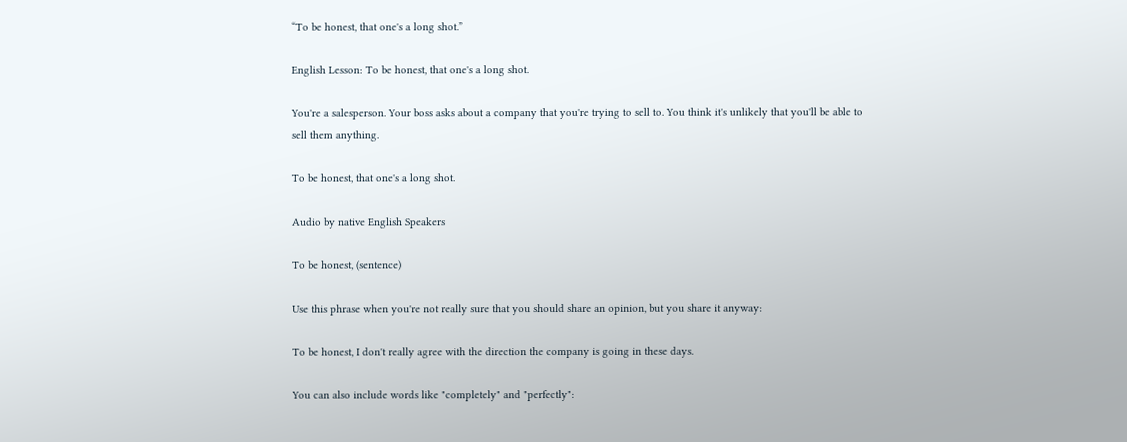“To be honest, that one's a long shot.”

English Lesson: To be honest, that one's a long shot.

You're a salesperson. Your boss asks about a company that you're trying to sell to. You think it's unlikely that you'll be able to sell them anything.

To be honest, that one's a long shot.

Audio by native English Speakers

To be honest, (sentence)

Use this phrase when you're not really sure that you should share an opinion, but you share it anyway:

To be honest, I don't really agree with the direction the company is going in these days.

You can also include words like "completely" and "perfectly":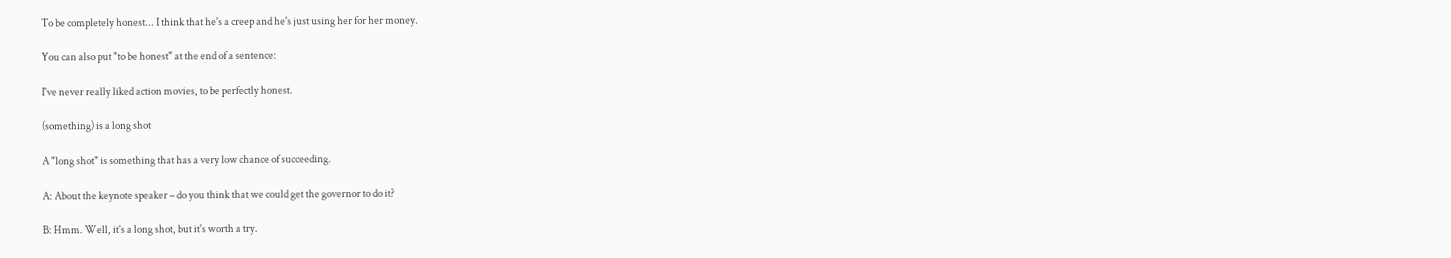To be completely honest... I think that he's a creep and he's just using her for her money.

You can also put "to be honest" at the end of a sentence:

I've never really liked action movies, to be perfectly honest.

(something) is a long shot

A "long shot" is something that has a very low chance of succeeding.

A: About the keynote speaker – do you think that we could get the governor to do it?

B: Hmm. Well, it's a long shot, but it's worth a try.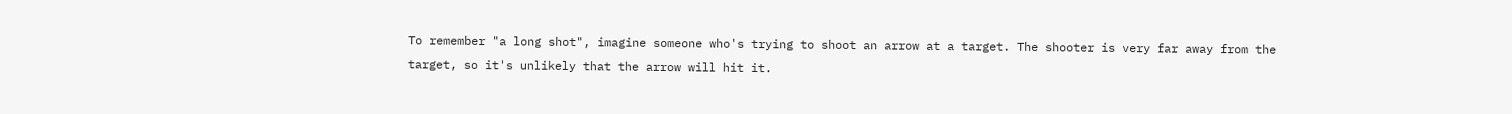To remember "a long shot", imagine someone who's trying to shoot an arrow at a target. The shooter is very far away from the target, so it's unlikely that the arrow will hit it.